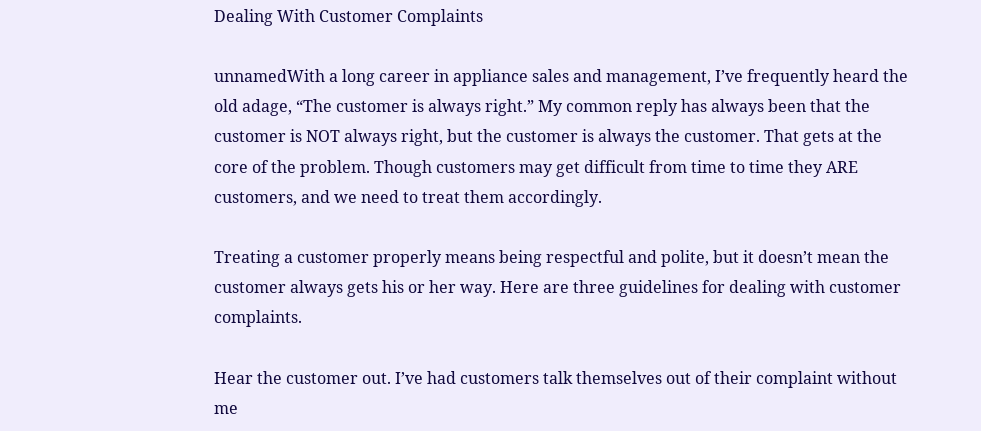Dealing With Customer Complaints

unnamedWith a long career in appliance sales and management, I’ve frequently heard the old adage, “The customer is always right.” My common reply has always been that the customer is NOT always right, but the customer is always the customer. That gets at the core of the problem. Though customers may get difficult from time to time they ARE customers, and we need to treat them accordingly.

Treating a customer properly means being respectful and polite, but it doesn’t mean the customer always gets his or her way. Here are three guidelines for dealing with customer complaints.

Hear the customer out. I’ve had customers talk themselves out of their complaint without me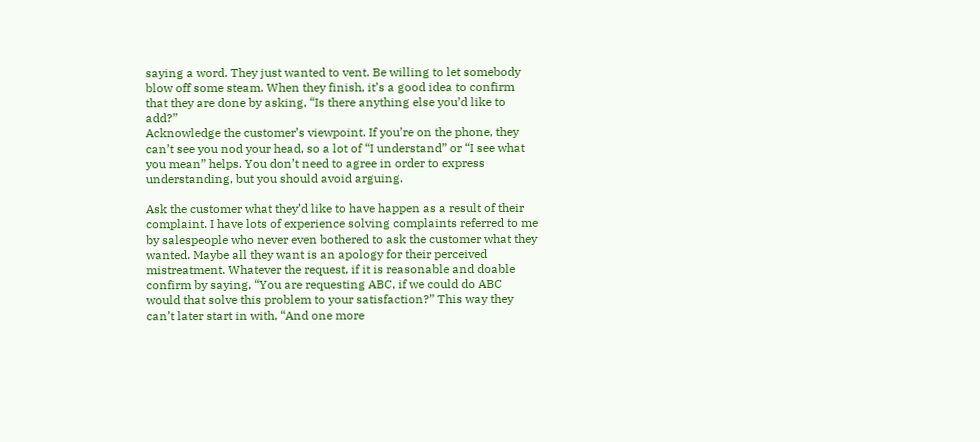saying a word. They just wanted to vent. Be willing to let somebody blow off some steam. When they finish, it’s a good idea to confirm that they are done by asking, “Is there anything else you’d like to add?”
Acknowledge the customer’s viewpoint. If you’re on the phone, they can’t see you nod your head, so a lot of “I understand” or “I see what you mean” helps. You don’t need to agree in order to express understanding, but you should avoid arguing.

Ask the customer what they’d like to have happen as a result of their complaint. I have lots of experience solving complaints referred to me by salespeople who never even bothered to ask the customer what they wanted. Maybe all they want is an apology for their perceived mistreatment. Whatever the request, if it is reasonable and doable confirm by saying, “You are requesting ABC, if we could do ABC would that solve this problem to your satisfaction?” This way they can’t later start in with, “And one more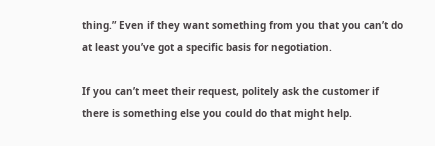thing.” Even if they want something from you that you can’t do at least you’ve got a specific basis for negotiation.

If you can’t meet their request, politely ask the customer if there is something else you could do that might help.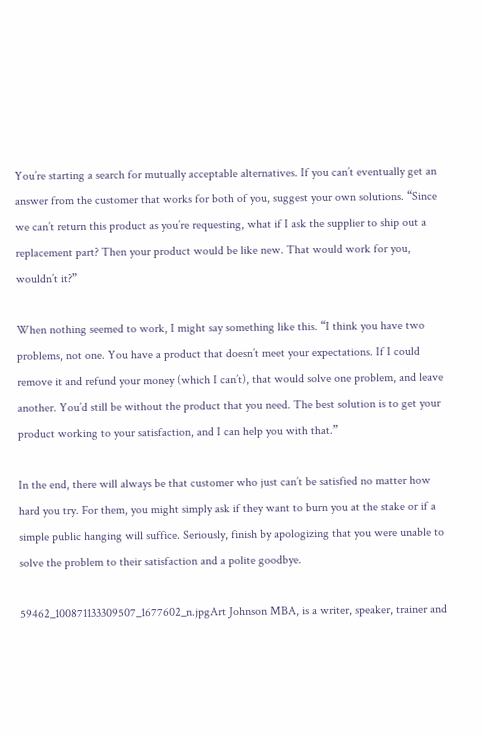You’re starting a search for mutually acceptable alternatives. If you can’t eventually get an answer from the customer that works for both of you, suggest your own solutions. “Since we can’t return this product as you’re requesting, what if I ask the supplier to ship out a replacement part? Then your product would be like new. That would work for you, wouldn’t it?”

When nothing seemed to work, I might say something like this. “I think you have two problems, not one. You have a product that doesn’t meet your expectations. If I could remove it and refund your money (which I can’t), that would solve one problem, and leave another. You’d still be without the product that you need. The best solution is to get your product working to your satisfaction, and I can help you with that.”

In the end, there will always be that customer who just can’t be satisfied no matter how hard you try. For them, you might simply ask if they want to burn you at the stake or if a simple public hanging will suffice. Seriously, finish by apologizing that you were unable to solve the problem to their satisfaction and a polite goodbye.

59462_100871133309507_1677602_n.jpgArt Johnson MBA, is a writer, speaker, trainer and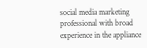social media marketing professional with broad experience in the appliance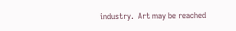industry.  Art may be reached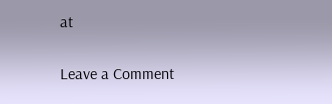at


Leave a Comment